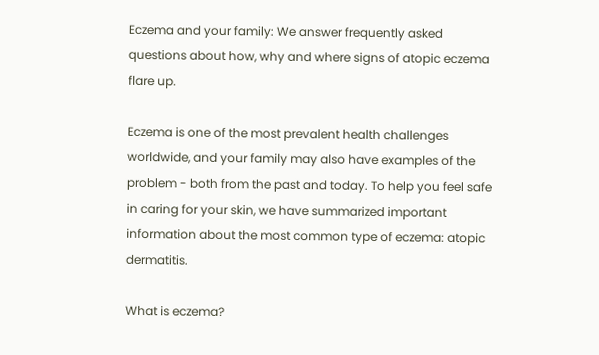Eczema and your family: We answer frequently asked questions about how, why and where signs of atopic eczema flare up.

Eczema is one of the most prevalent health challenges worldwide, and your family may also have examples of the problem - both from the past and today. To help you feel safe in caring for your skin, we have summarized important information about the most common type of eczema: atopic dermatitis.

What is eczema?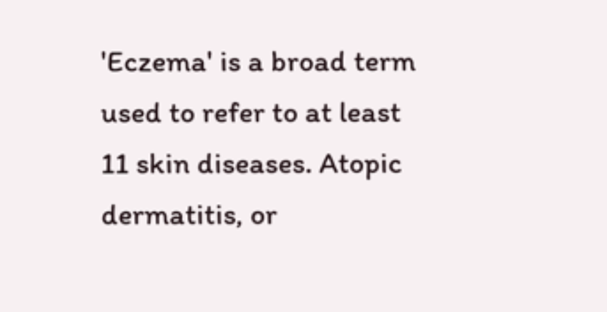'Eczema' is a broad term used to refer to at least 11 skin diseases. Atopic dermatitis, or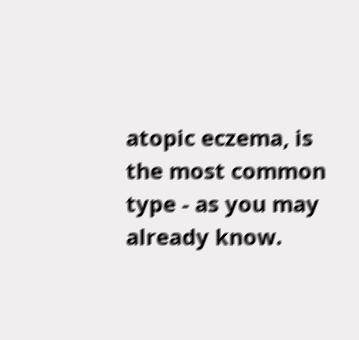atopic eczema, is the most common type - as you may already know.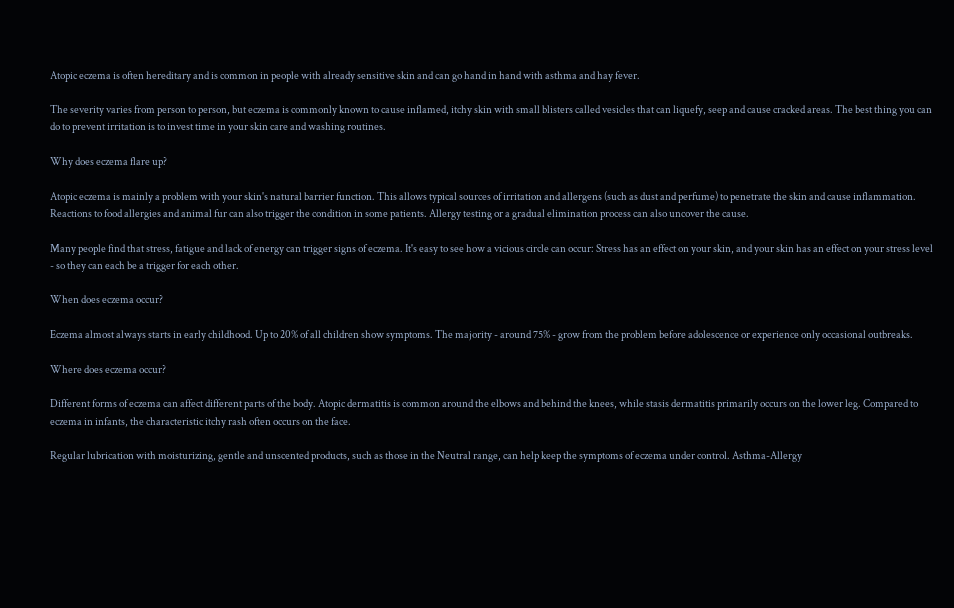Atopic eczema is often hereditary and is common in people with already sensitive skin and can go hand in hand with asthma and hay fever.

The severity varies from person to person, but eczema is commonly known to cause inflamed, itchy skin with small blisters called vesicles that can liquefy, seep and cause cracked areas. The best thing you can do to prevent irritation is to invest time in your skin care and washing routines.

Why does eczema flare up?

Atopic eczema is mainly a problem with your skin's natural barrier function. This allows typical sources of irritation and allergens (such as dust and perfume) to penetrate the skin and cause inflammation. Reactions to food allergies and animal fur can also trigger the condition in some patients. Allergy testing or a gradual elimination process can also uncover the cause.

Many people find that stress, fatigue and lack of energy can trigger signs of eczema. It's easy to see how a vicious circle can occur: Stress has an effect on your skin, and your skin has an effect on your stress level - so they can each be a trigger for each other.

When does eczema occur?

Eczema almost always starts in early childhood. Up to 20% of all children show symptoms. The majority - around 75% - grow from the problem before adolescence or experience only occasional outbreaks.

Where does eczema occur?

Different forms of eczema can affect different parts of the body. Atopic dermatitis is common around the elbows and behind the knees, while stasis dermatitis primarily occurs on the lower leg. Compared to eczema in infants, the characteristic itchy rash often occurs on the face.

Regular lubrication with moisturizing, gentle and unscented products, such as those in the Neutral range, can help keep the symptoms of eczema under control. Asthma-Allergy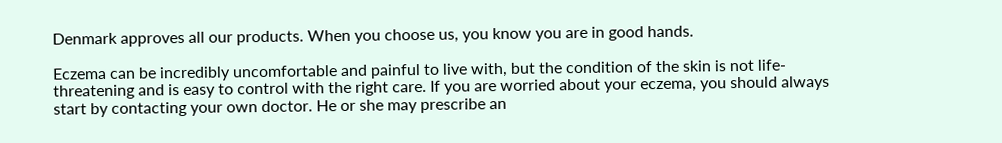Denmark approves all our products. When you choose us, you know you are in good hands.

Eczema can be incredibly uncomfortable and painful to live with, but the condition of the skin is not life-threatening and is easy to control with the right care. If you are worried about your eczema, you should always start by contacting your own doctor. He or she may prescribe an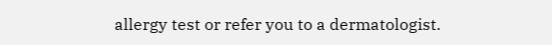allergy test or refer you to a dermatologist.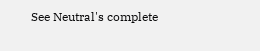See Neutral's complete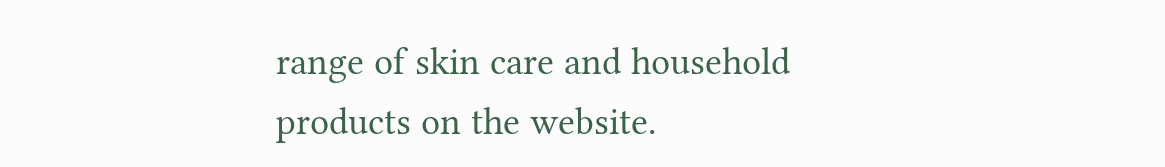range of skin care and household products on the website.